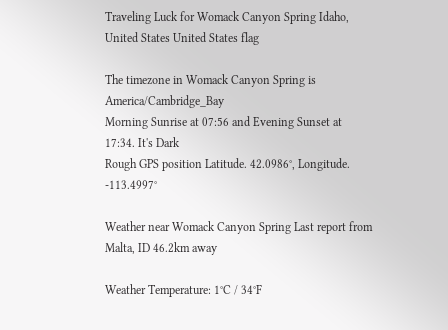Traveling Luck for Womack Canyon Spring Idaho, United States United States flag

The timezone in Womack Canyon Spring is America/Cambridge_Bay
Morning Sunrise at 07:56 and Evening Sunset at 17:34. It's Dark
Rough GPS position Latitude. 42.0986°, Longitude. -113.4997°

Weather near Womack Canyon Spring Last report from Malta, ID 46.2km away

Weather Temperature: 1°C / 34°F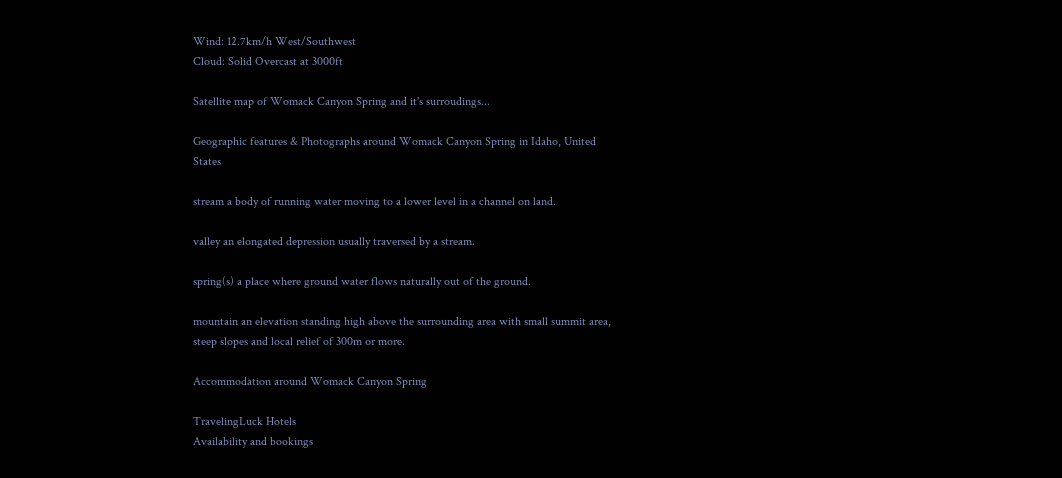Wind: 12.7km/h West/Southwest
Cloud: Solid Overcast at 3000ft

Satellite map of Womack Canyon Spring and it's surroudings...

Geographic features & Photographs around Womack Canyon Spring in Idaho, United States

stream a body of running water moving to a lower level in a channel on land.

valley an elongated depression usually traversed by a stream.

spring(s) a place where ground water flows naturally out of the ground.

mountain an elevation standing high above the surrounding area with small summit area, steep slopes and local relief of 300m or more.

Accommodation around Womack Canyon Spring

TravelingLuck Hotels
Availability and bookings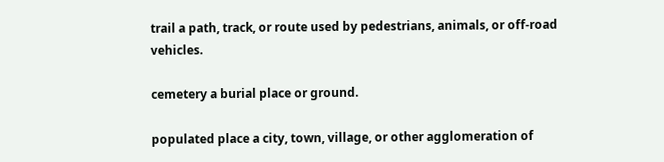trail a path, track, or route used by pedestrians, animals, or off-road vehicles.

cemetery a burial place or ground.

populated place a city, town, village, or other agglomeration of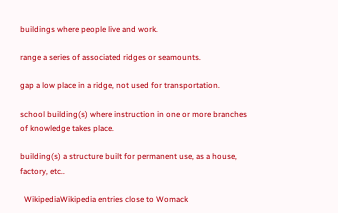buildings where people live and work.

range a series of associated ridges or seamounts.

gap a low place in a ridge, not used for transportation.

school building(s) where instruction in one or more branches of knowledge takes place.

building(s) a structure built for permanent use, as a house, factory, etc..

  WikipediaWikipedia entries close to Womack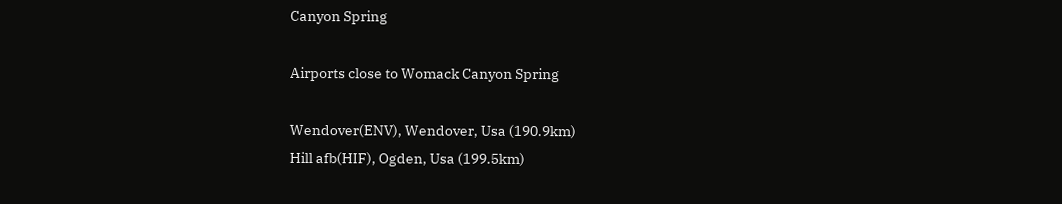Canyon Spring

Airports close to Womack Canyon Spring

Wendover(ENV), Wendover, Usa (190.9km)
Hill afb(HIF), Ogden, Usa (199.5km)